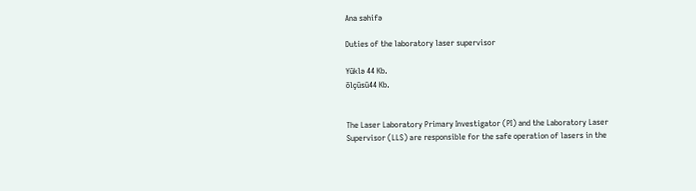Ana səhifə

Duties of the laboratory laser supervisor

Yüklə 44 Kb.
ölçüsü44 Kb.


The Laser Laboratory Primary Investigator (PI) and the Laboratory Laser Supervisor (LLS) are responsible for the safe operation of lasers in the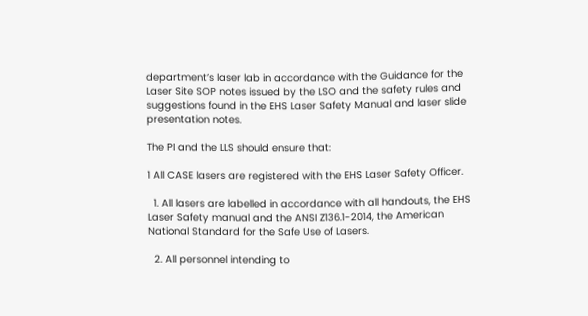department’s laser lab in accordance with the Guidance for the Laser Site SOP notes issued by the LSO and the safety rules and suggestions found in the EHS Laser Safety Manual and laser slide presentation notes.

The PI and the LLS should ensure that:

1 All CASE lasers are registered with the EHS Laser Safety Officer.

  1. All lasers are labelled in accordance with all handouts, the EHS Laser Safety manual and the ANSI Z136.1-2014, the American National Standard for the Safe Use of Lasers.

  2. All personnel intending to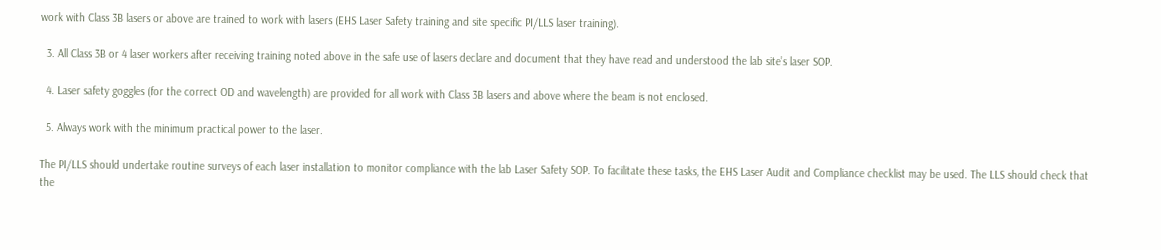work with Class 3B lasers or above are trained to work with lasers (EHS Laser Safety training and site specific PI/LLS laser training).

  3. All Class 3B or 4 laser workers after receiving training noted above in the safe use of lasers declare and document that they have read and understood the lab site’s laser SOP.

  4. Laser safety goggles (for the correct OD and wavelength) are provided for all work with Class 3B lasers and above where the beam is not enclosed.

  5. Always work with the minimum practical power to the laser.

The PI/LLS should undertake routine surveys of each laser installation to monitor compliance with the lab Laser Safety SOP. To facilitate these tasks, the EHS Laser Audit and Compliance checklist may be used. The LLS should check that the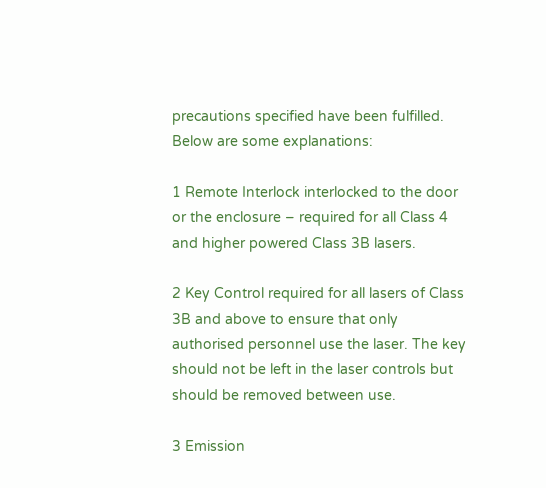precautions specified have been fulfilled. Below are some explanations:

1 Remote Interlock interlocked to the door or the enclosure – required for all Class 4 and higher powered Class 3B lasers.

2 Key Control required for all lasers of Class 3B and above to ensure that only authorised personnel use the laser. The key should not be left in the laser controls but should be removed between use.

3 Emission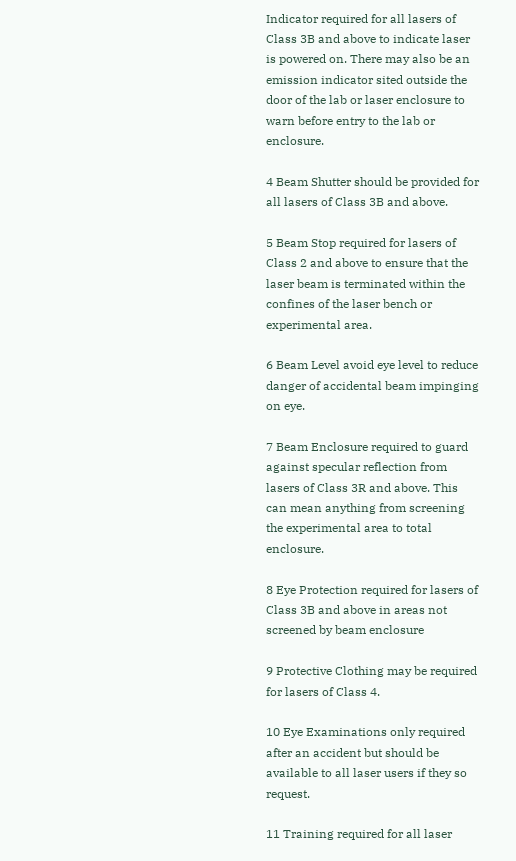Indicator required for all lasers of Class 3B and above to indicate laser is powered on. There may also be an emission indicator sited outside the door of the lab or laser enclosure to warn before entry to the lab or enclosure.

4 Beam Shutter should be provided for all lasers of Class 3B and above.

5 Beam Stop required for lasers of Class 2 and above to ensure that the laser beam is terminated within the confines of the laser bench or experimental area.

6 Beam Level avoid eye level to reduce danger of accidental beam impinging on eye.

7 Beam Enclosure required to guard against specular reflection from lasers of Class 3R and above. This can mean anything from screening the experimental area to total enclosure.

8 Eye Protection required for lasers of Class 3B and above in areas not screened by beam enclosure

9 Protective Clothing may be required for lasers of Class 4.

10 Eye Examinations only required after an accident but should be available to all laser users if they so request.

11 Training required for all laser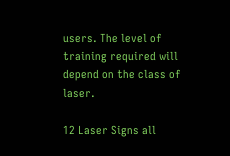users. The level of training required will depend on the class of laser.

12 Laser Signs all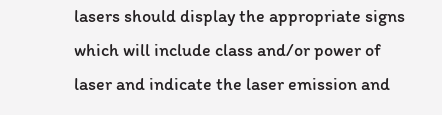lasers should display the appropriate signs which will include class and/or power of laser and indicate the laser emission and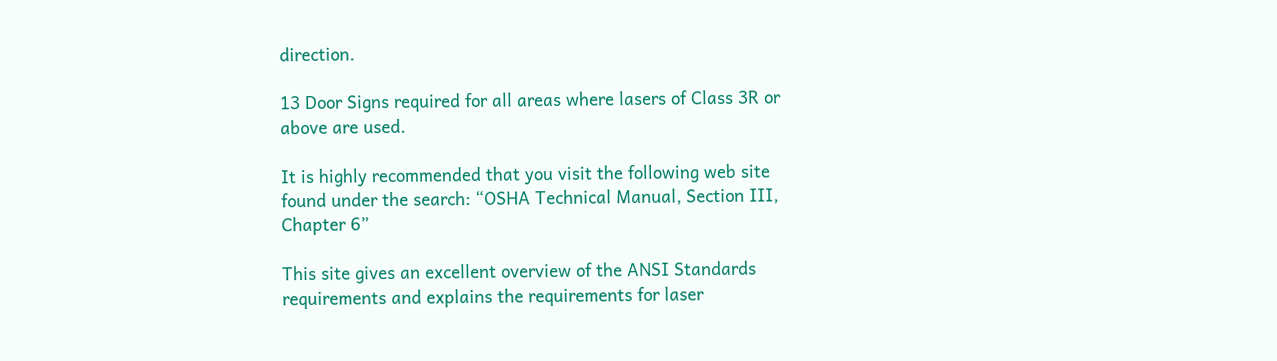direction.

13 Door Signs required for all areas where lasers of Class 3R or above are used.

It is highly recommended that you visit the following web site found under the search: “OSHA Technical Manual, Section III, Chapter 6”

This site gives an excellent overview of the ANSI Standards requirements and explains the requirements for laser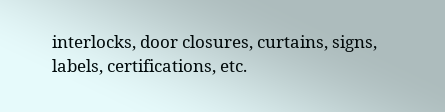interlocks, door closures, curtains, signs, labels, certifications, etc.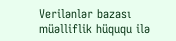Verilənlər bazası müəlliflik hüququ ilə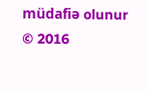müdafiə olunur © 2016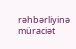rəhbərliyinə müraciət